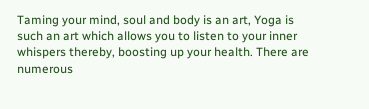Taming your mind, soul and body is an art, Yoga is such an art which allows you to listen to your inner whispers thereby, boosting up your health. There are numerous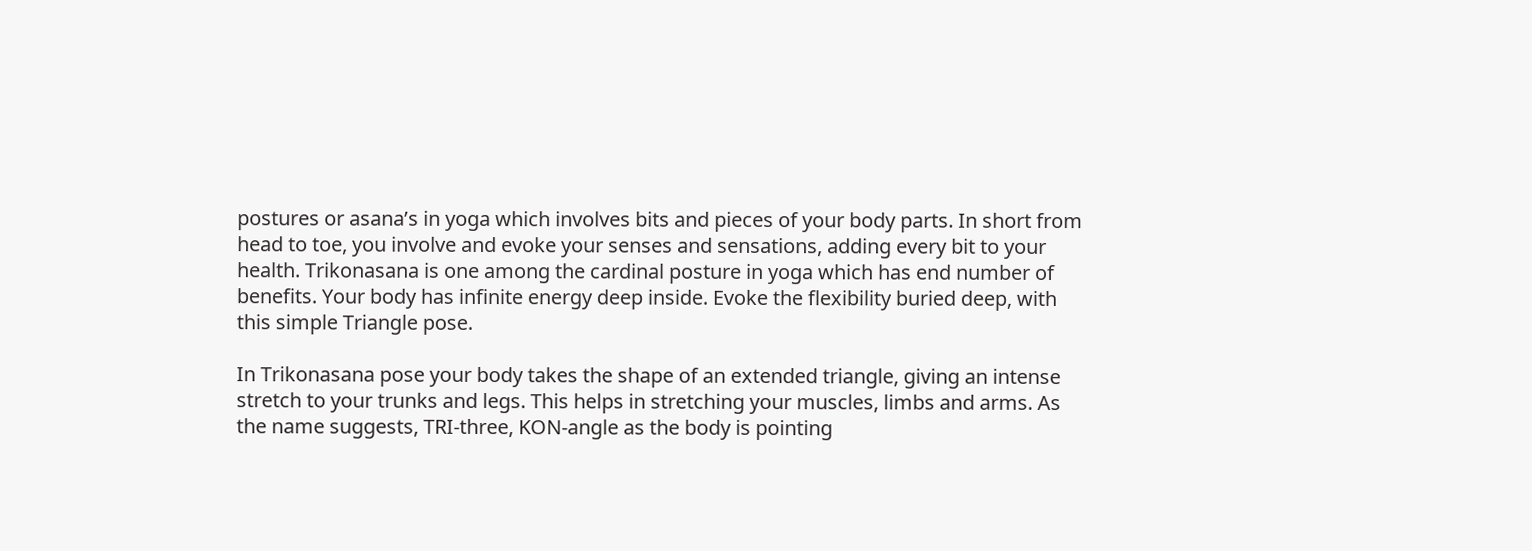postures or asana’s in yoga which involves bits and pieces of your body parts. In short from head to toe, you involve and evoke your senses and sensations, adding every bit to your health. Trikonasana is one among the cardinal posture in yoga which has end number of benefits. Your body has infinite energy deep inside. Evoke the flexibility buried deep, with this simple Triangle pose.

In Trikonasana pose your body takes the shape of an extended triangle, giving an intense stretch to your trunks and legs. This helps in stretching your muscles, limbs and arms. As the name suggests, TRI-three, KON-angle as the body is pointing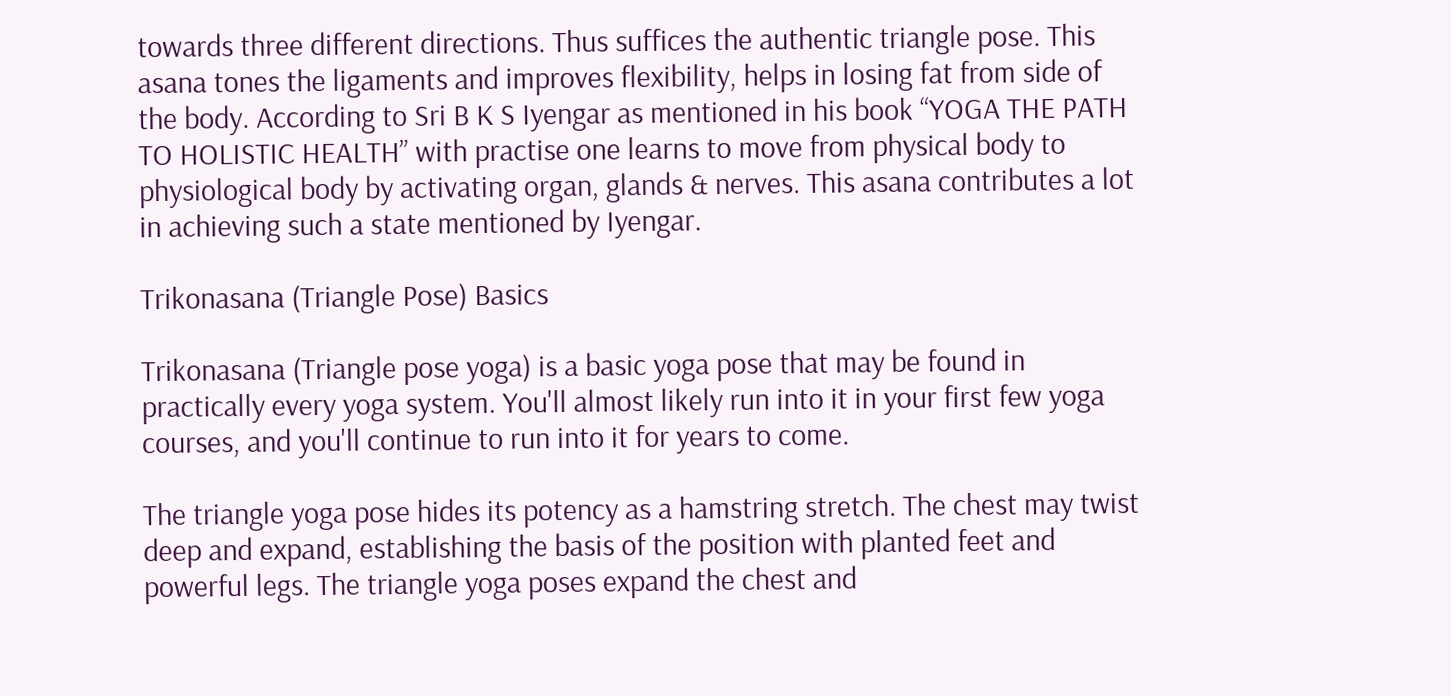towards three different directions. Thus suffices the authentic triangle pose. This asana tones the ligaments and improves flexibility, helps in losing fat from side of the body. According to Sri B K S Iyengar as mentioned in his book “YOGA THE PATH TO HOLISTIC HEALTH” with practise one learns to move from physical body to physiological body by activating organ, glands & nerves. This asana contributes a lot in achieving such a state mentioned by Iyengar.

Trikonasana (Triangle Pose) Basics

Trikonasana (Triangle pose yoga) is a basic yoga pose that may be found in practically every yoga system. You'll almost likely run into it in your first few yoga courses, and you'll continue to run into it for years to come.

The triangle yoga pose hides its potency as a hamstring stretch. The chest may twist deep and expand, establishing the basis of the position with planted feet and powerful legs. The triangle yoga poses expand the chest and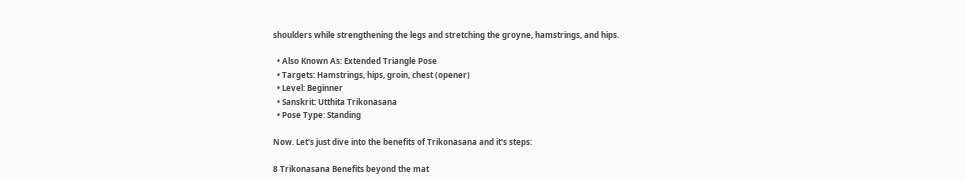shoulders while strengthening the legs and stretching the groyne, hamstrings, and hips.

  • Also Known As: Extended Triangle Pose
  • Targets: Hamstrings, hips, groin, chest (opener)
  • Level: Beginner
  • Sanskrit: Utthita Trikonasana
  • Pose Type: Standing

Now. Let's just dive into the benefits of Trikonasana and it's steps:

8 Trikonasana Benefits beyond the mat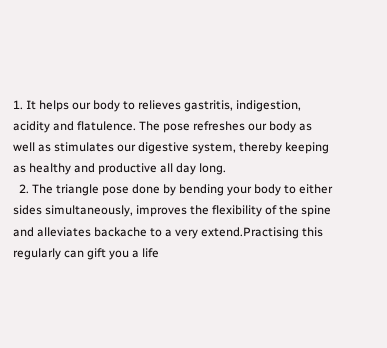1. It helps our body to relieves gastritis, indigestion, acidity and flatulence. The pose refreshes our body as well as stimulates our digestive system, thereby keeping as healthy and productive all day long.
  2. The triangle pose done by bending your body to either sides simultaneously, improves the flexibility of the spine and alleviates backache to a very extend.Practising this regularly can gift you a life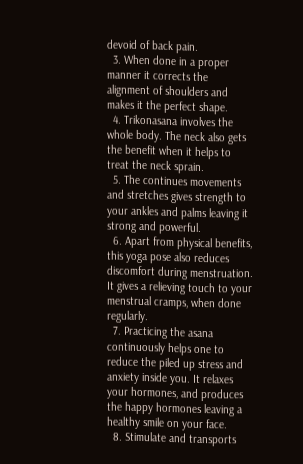devoid of back pain.
  3. When done in a proper manner it corrects the alignment of shoulders and makes it the perfect shape.
  4. Trikonasana involves the whole body. The neck also gets the benefit when it helps to treat the neck sprain.
  5. The continues movements and stretches gives strength to your ankles and palms leaving it strong and powerful.
  6. Apart from physical benefits, this yoga pose also reduces discomfort during menstruation. It gives a relieving touch to your menstrual cramps, when done regularly.
  7. Practicing the asana continuously helps one to reduce the piled up stress and anxiety inside you. It relaxes your hormones, and produces the happy hormones leaving a healthy smile on your face.
  8. Stimulate and transports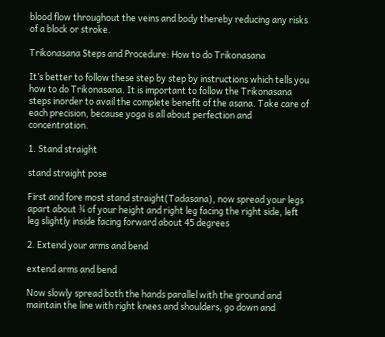blood flow throughout the veins and body thereby reducing any risks of a block or stroke.

Trikonasana Steps and Procedure: How to do Trikonasana

It’s better to follow these step by step by instructions which tells you how to do Trikonasana. It is important to follow the Trikonasana steps inorder to avail the complete benefit of the asana. Take care of each precision, because yoga is all about perfection and concentration.

1. Stand straight

stand straight pose

First and fore most stand straight(Tadasana), now spread your legs apart about ¾ of your height and right leg facing the right side, left leg slightly inside facing forward about 45 degrees

2. Extend your arms and bend

extend arms and bend

Now slowly spread both the hands parallel with the ground and maintain the line with right knees and shoulders, go down and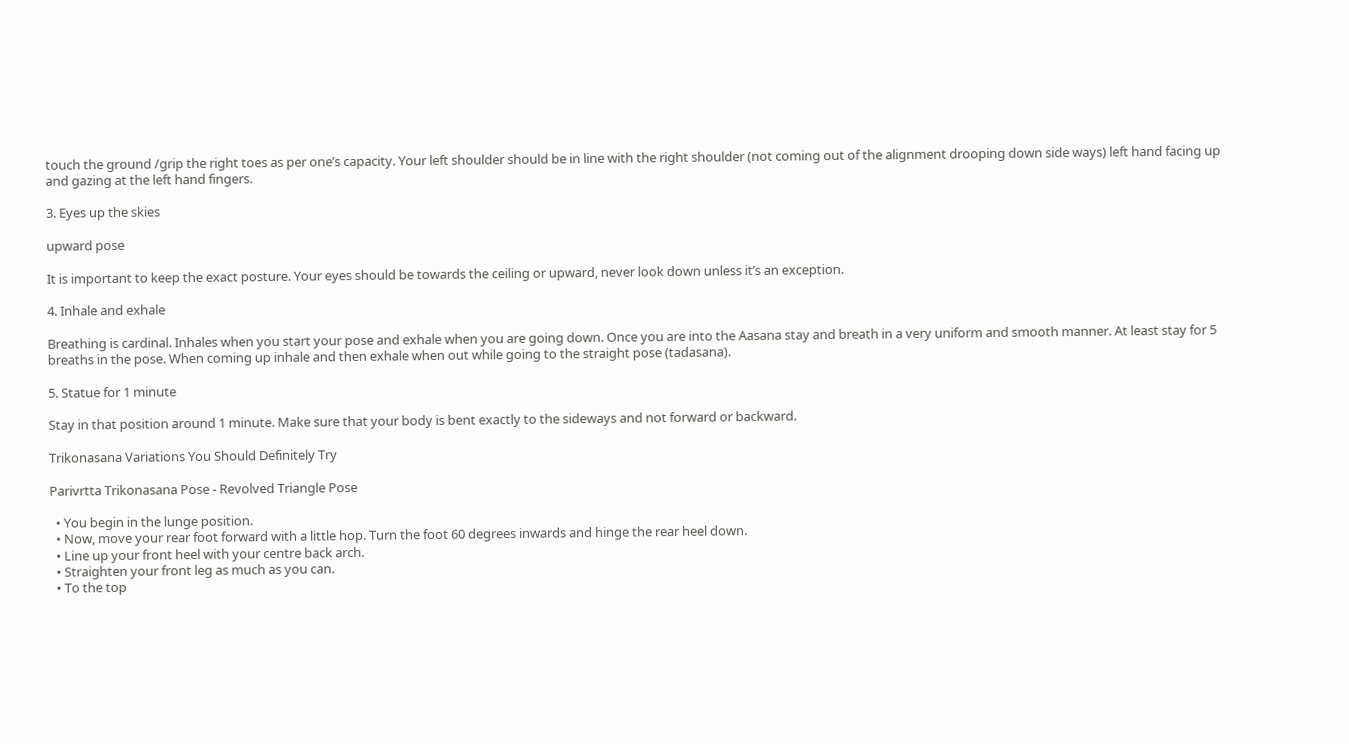touch the ground /grip the right toes as per one’s capacity. Your left shoulder should be in line with the right shoulder (not coming out of the alignment drooping down side ways) left hand facing up and gazing at the left hand fingers.

3. Eyes up the skies

upward pose

It is important to keep the exact posture. Your eyes should be towards the ceiling or upward, never look down unless it’s an exception.

4. Inhale and exhale

Breathing is cardinal. Inhales when you start your pose and exhale when you are going down. Once you are into the Aasana stay and breath in a very uniform and smooth manner. At least stay for 5 breaths in the pose. When coming up inhale and then exhale when out while going to the straight pose (tadasana).

5. Statue for 1 minute

Stay in that position around 1 minute. Make sure that your body is bent exactly to the sideways and not forward or backward.

Trikonasana Variations You Should Definitely Try

Parivrtta Trikonasana Pose - Revolved Triangle Pose

  • You begin in the lunge position.
  • Now, move your rear foot forward with a little hop. Turn the foot 60 degrees inwards and hinge the rear heel down.
  • Line up your front heel with your centre back arch.
  • Straighten your front leg as much as you can.
  • To the top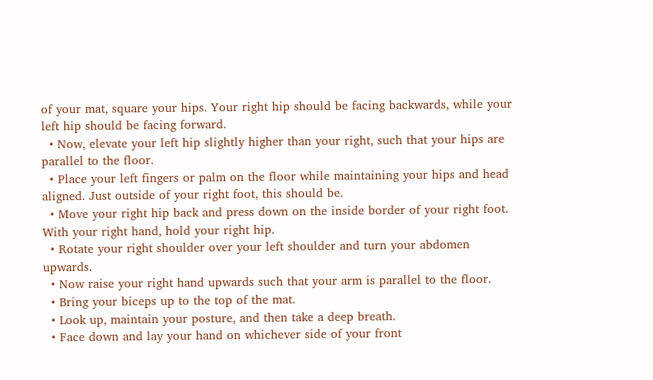of your mat, square your hips. Your right hip should be facing backwards, while your left hip should be facing forward.
  • Now, elevate your left hip slightly higher than your right, such that your hips are parallel to the floor.
  • Place your left fingers or palm on the floor while maintaining your hips and head aligned. Just outside of your right foot, this should be.
  • Move your right hip back and press down on the inside border of your right foot. With your right hand, hold your right hip.
  • Rotate your right shoulder over your left shoulder and turn your abdomen upwards.
  • Now raise your right hand upwards such that your arm is parallel to the floor.
  • Bring your biceps up to the top of the mat.
  • Look up, maintain your posture, and then take a deep breath.
  • Face down and lay your hand on whichever side of your front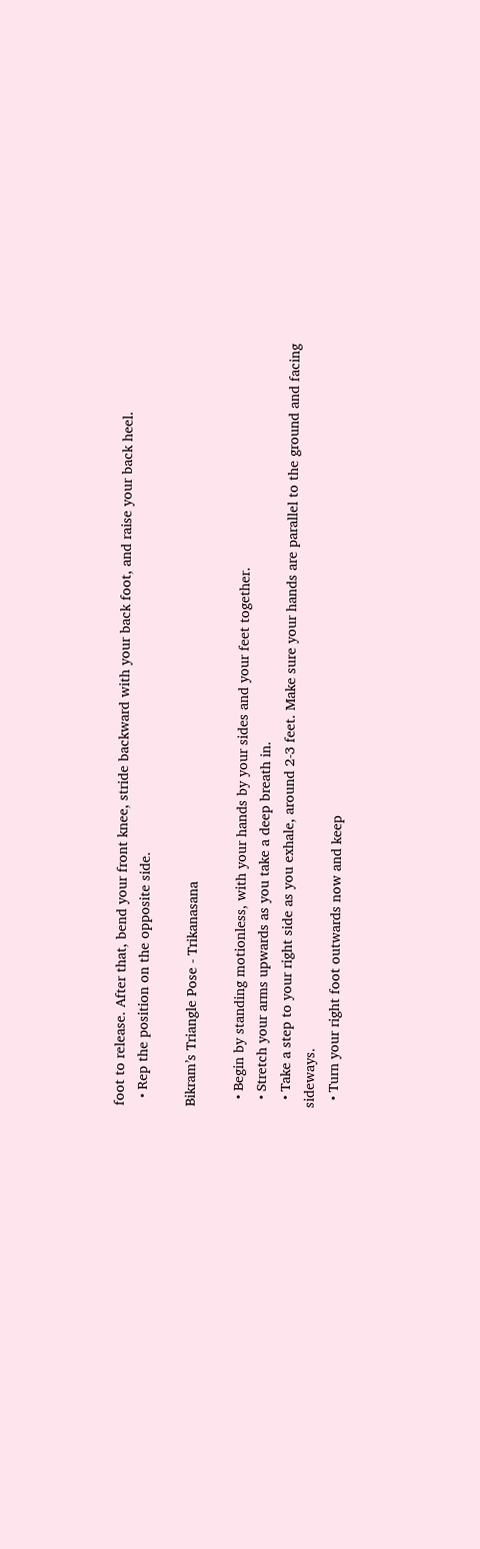foot to release. After that, bend your front knee, stride backward with your back foot, and raise your back heel.
  • Rep the position on the opposite side.

Bikram’s Triangle Pose - Trikanasana

  • Begin by standing motionless, with your hands by your sides and your feet together.
  • Stretch your arms upwards as you take a deep breath in.
  • Take a step to your right side as you exhale, around 2-3 feet. Make sure your hands are parallel to the ground and facing sideways.
  • Turn your right foot outwards now and keep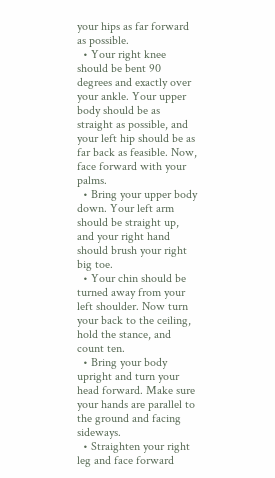your hips as far forward as possible.
  • Your right knee should be bent 90 degrees and exactly over your ankle. Your upper body should be as straight as possible, and your left hip should be as far back as feasible. Now, face forward with your palms.
  • Bring your upper body down. Your left arm should be straight up, and your right hand should brush your right big toe.
  • Your chin should be turned away from your left shoulder. Now turn your back to the ceiling, hold the stance, and count ten.
  • Bring your body upright and turn your head forward. Make sure your hands are parallel to the ground and facing sideways.
  • Straighten your right leg and face forward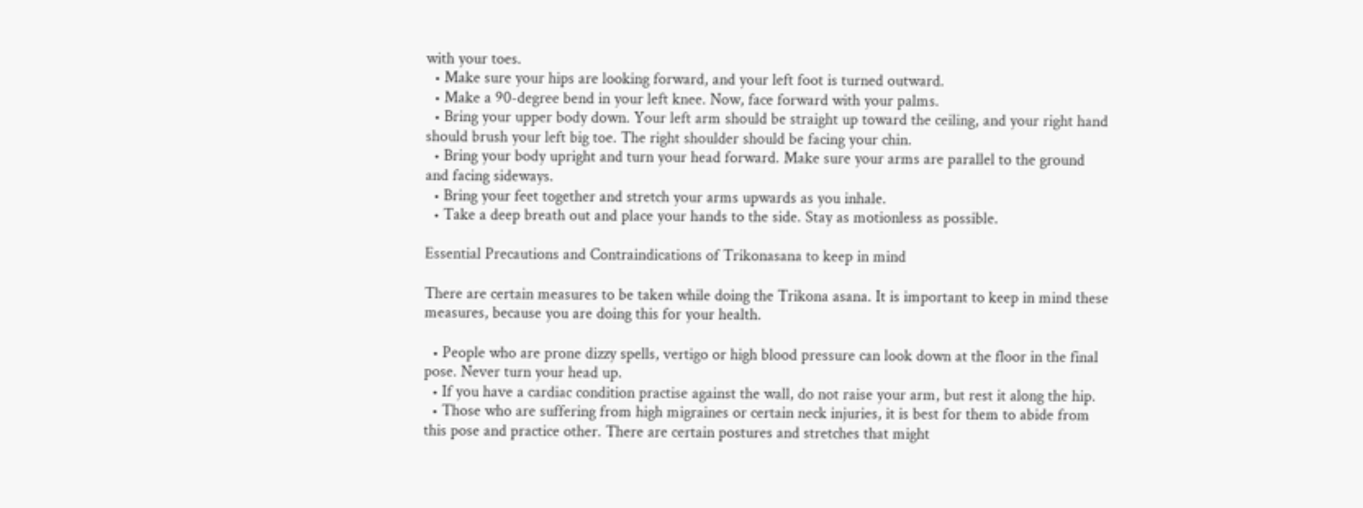with your toes.
  • Make sure your hips are looking forward, and your left foot is turned outward.
  • Make a 90-degree bend in your left knee. Now, face forward with your palms.
  • Bring your upper body down. Your left arm should be straight up toward the ceiling, and your right hand should brush your left big toe. The right shoulder should be facing your chin.
  • Bring your body upright and turn your head forward. Make sure your arms are parallel to the ground and facing sideways.
  • Bring your feet together and stretch your arms upwards as you inhale.
  • Take a deep breath out and place your hands to the side. Stay as motionless as possible.

Essential Precautions and Contraindications of Trikonasana to keep in mind

There are certain measures to be taken while doing the Trikona asana. It is important to keep in mind these measures, because you are doing this for your health.

  • People who are prone dizzy spells, vertigo or high blood pressure can look down at the floor in the final pose. Never turn your head up.
  • If you have a cardiac condition practise against the wall, do not raise your arm, but rest it along the hip.
  • Those who are suffering from high migraines or certain neck injuries, it is best for them to abide from this pose and practice other. There are certain postures and stretches that might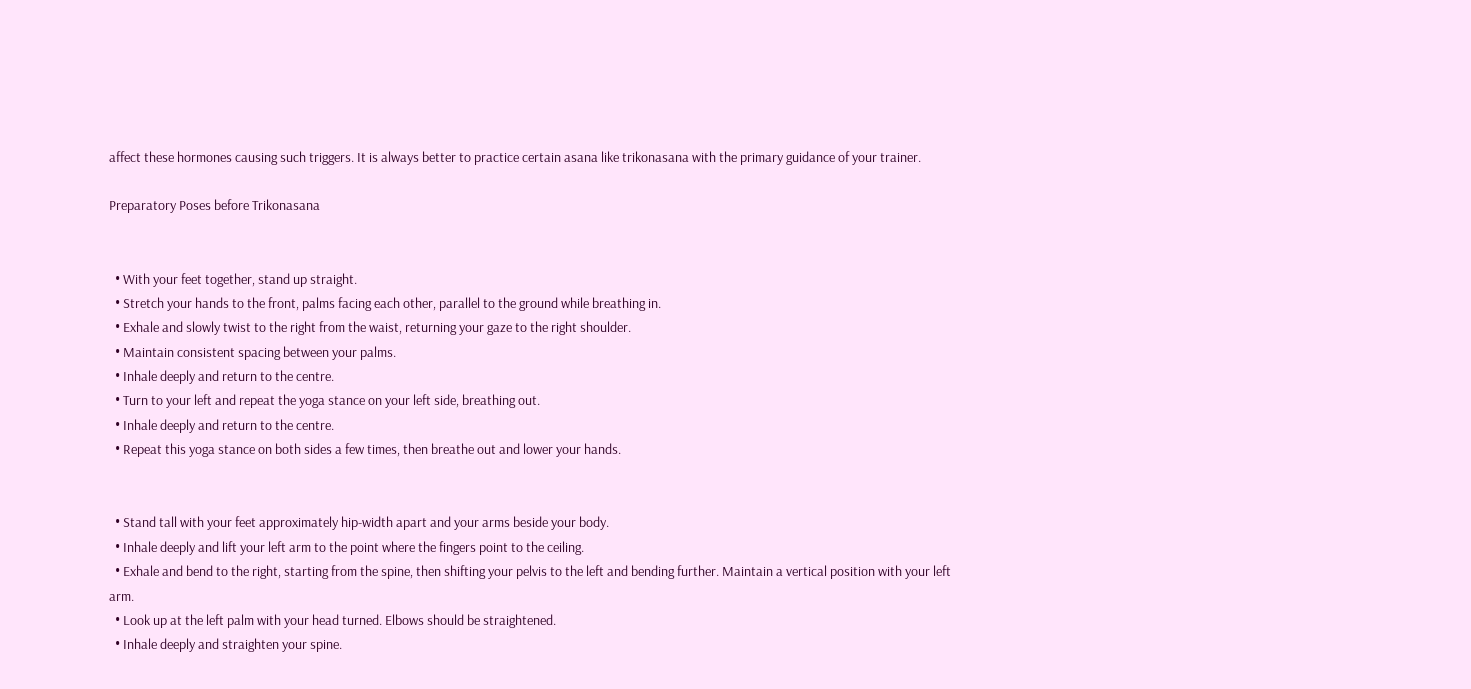affect these hormones causing such triggers. It is always better to practice certain asana like trikonasana with the primary guidance of your trainer.

Preparatory Poses before Trikonasana


  • With your feet together, stand up straight.
  • Stretch your hands to the front, palms facing each other, parallel to the ground while breathing in.
  • Exhale and slowly twist to the right from the waist, returning your gaze to the right shoulder.
  • Maintain consistent spacing between your palms.
  • Inhale deeply and return to the centre.
  • Turn to your left and repeat the yoga stance on your left side, breathing out.
  • Inhale deeply and return to the centre.
  • Repeat this yoga stance on both sides a few times, then breathe out and lower your hands.


  • Stand tall with your feet approximately hip-width apart and your arms beside your body.
  • Inhale deeply and lift your left arm to the point where the fingers point to the ceiling.
  • Exhale and bend to the right, starting from the spine, then shifting your pelvis to the left and bending further. Maintain a vertical position with your left arm.
  • Look up at the left palm with your head turned. Elbows should be straightened.
  • Inhale deeply and straighten your spine.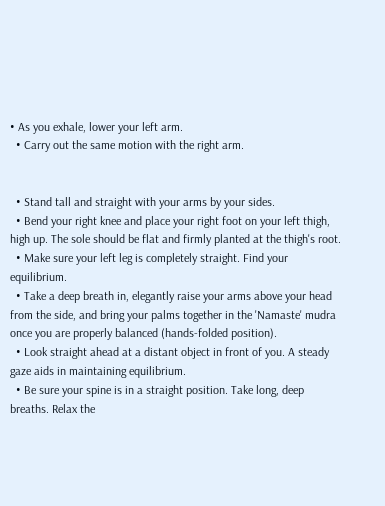• As you exhale, lower your left arm.
  • Carry out the same motion with the right arm.


  • Stand tall and straight with your arms by your sides.
  • Bend your right knee and place your right foot on your left thigh, high up. The sole should be flat and firmly planted at the thigh's root.
  • Make sure your left leg is completely straight. Find your equilibrium.
  • Take a deep breath in, elegantly raise your arms above your head from the side, and bring your palms together in the 'Namaste' mudra once you are properly balanced (hands-folded position).
  • Look straight ahead at a distant object in front of you. A steady gaze aids in maintaining equilibrium.
  • Be sure your spine is in a straight position. Take long, deep breaths. Relax the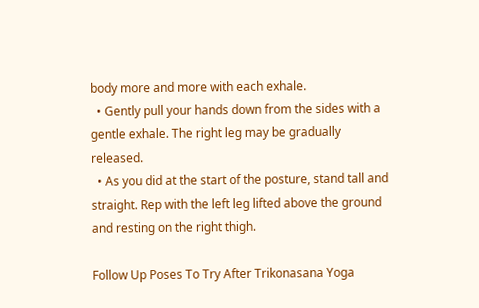body more and more with each exhale.
  • Gently pull your hands down from the sides with a gentle exhale. The right leg may be gradually released.
  • As you did at the start of the posture, stand tall and straight. Rep with the left leg lifted above the ground and resting on the right thigh.

Follow Up Poses To Try After Trikonasana Yoga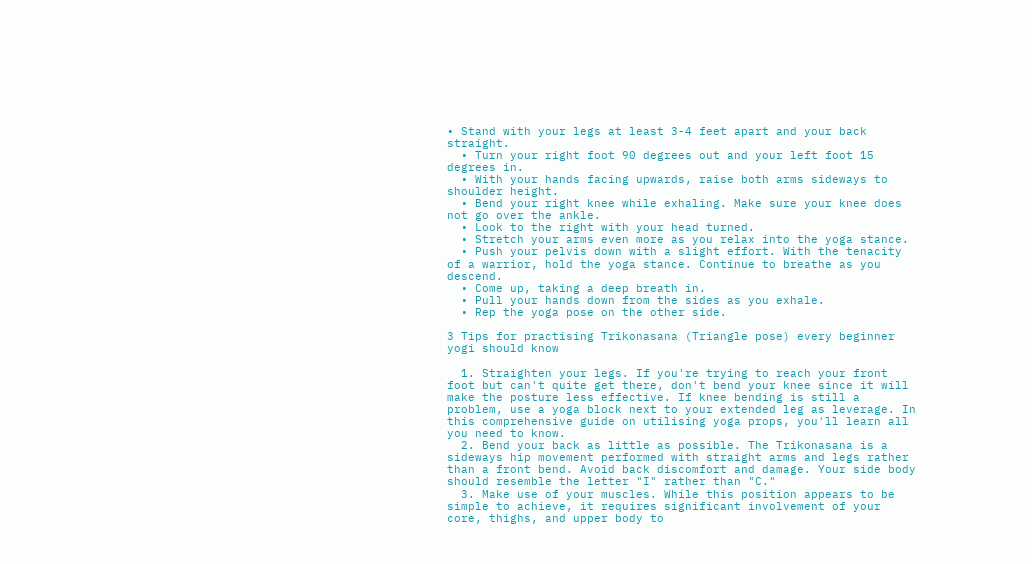• Stand with your legs at least 3-4 feet apart and your back straight.
  • Turn your right foot 90 degrees out and your left foot 15 degrees in.
  • With your hands facing upwards, raise both arms sideways to shoulder height.
  • Bend your right knee while exhaling. Make sure your knee does not go over the ankle.
  • Look to the right with your head turned.
  • Stretch your arms even more as you relax into the yoga stance.
  • Push your pelvis down with a slight effort. With the tenacity of a warrior, hold the yoga stance. Continue to breathe as you descend.
  • Come up, taking a deep breath in.
  • Pull your hands down from the sides as you exhale.
  • Rep the yoga pose on the other side.

3 Tips for practising Trikonasana (Triangle pose) every beginner yogi should know

  1. Straighten your legs. If you're trying to reach your front foot but can't quite get there, don't bend your knee since it will make the posture less effective. If knee bending is still a problem, use a yoga block next to your extended leg as leverage. In this comprehensive guide on utilising yoga props, you'll learn all you need to know.
  2. Bend your back as little as possible. The Trikonasana is a sideways hip movement performed with straight arms and legs rather than a front bend. Avoid back discomfort and damage. Your side body should resemble the letter "I" rather than "C."
  3. Make use of your muscles. While this position appears to be simple to achieve, it requires significant involvement of your core, thighs, and upper body to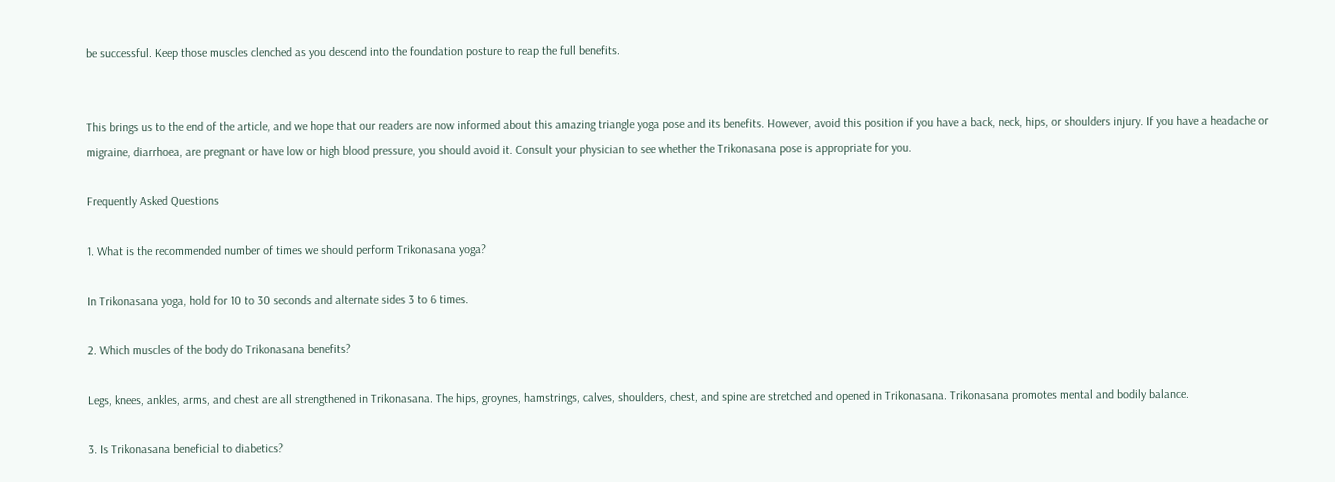be successful. Keep those muscles clenched as you descend into the foundation posture to reap the full benefits.


This brings us to the end of the article, and we hope that our readers are now informed about this amazing triangle yoga pose and its benefits. However, avoid this position if you have a back, neck, hips, or shoulders injury. If you have a headache or migraine, diarrhoea, are pregnant or have low or high blood pressure, you should avoid it. Consult your physician to see whether the Trikonasana pose is appropriate for you.

Frequently Asked Questions

1. What is the recommended number of times we should perform Trikonasana yoga?

In Trikonasana yoga, hold for 10 to 30 seconds and alternate sides 3 to 6 times.

2. Which muscles of the body do Trikonasana benefits?

Legs, knees, ankles, arms, and chest are all strengthened in Trikonasana. The hips, groynes, hamstrings, calves, shoulders, chest, and spine are stretched and opened in Trikonasana. Trikonasana promotes mental and bodily balance.

3. Is Trikonasana beneficial to diabetics?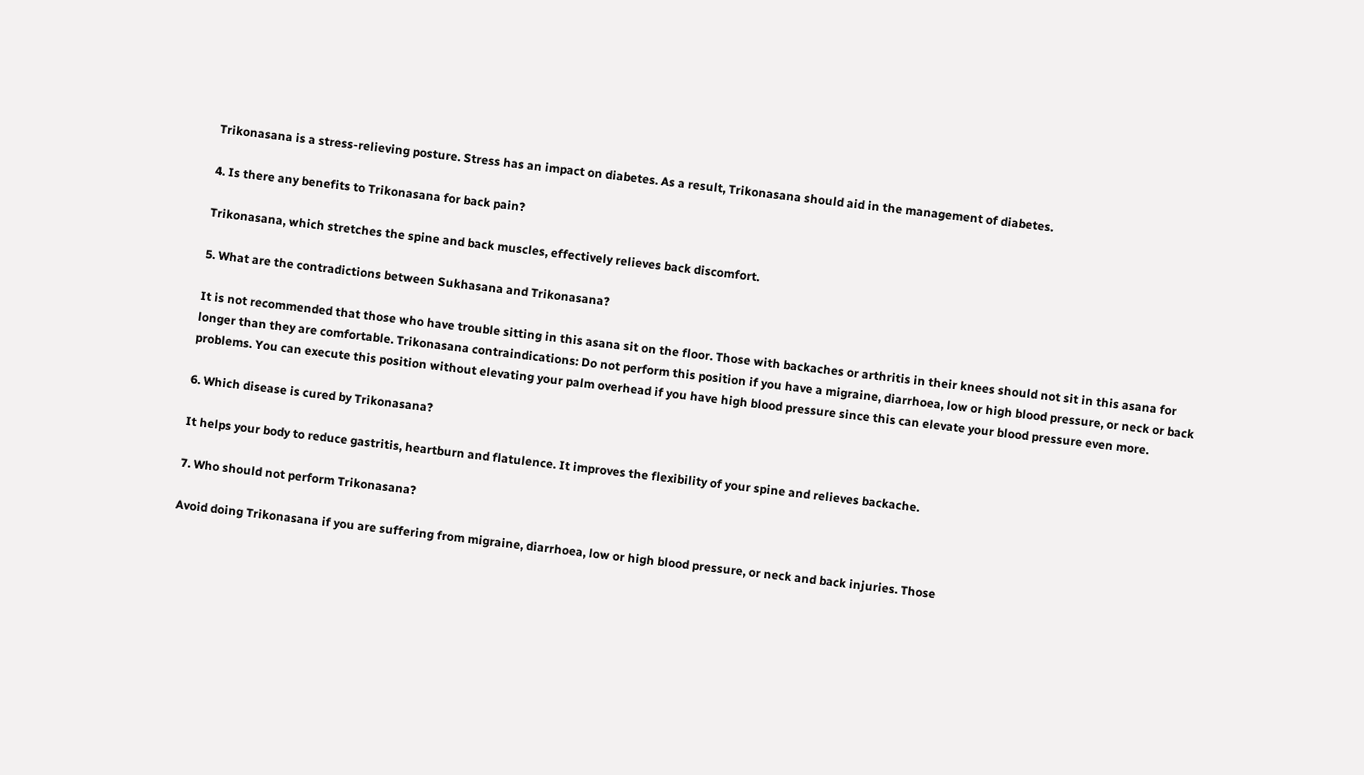Trikonasana is a stress-relieving posture. Stress has an impact on diabetes. As a result, Trikonasana should aid in the management of diabetes.

4. Is there any benefits to Trikonasana for back pain?

Trikonasana, which stretches the spine and back muscles, effectively relieves back discomfort.

5. What are the contradictions between Sukhasana and Trikonasana?

It is not recommended that those who have trouble sitting in this asana sit on the floor. Those with backaches or arthritis in their knees should not sit in this asana for longer than they are comfortable. Trikonasana contraindications: Do not perform this position if you have a migraine, diarrhoea, low or high blood pressure, or neck or back problems. You can execute this position without elevating your palm overhead if you have high blood pressure since this can elevate your blood pressure even more.

6. Which disease is cured by Trikonasana?

It helps your body to reduce gastritis, heartburn and flatulence. It improves the flexibility of your spine and relieves backache.

7. Who should not perform Trikonasana?

Avoid doing Trikonasana if you are suffering from migraine, diarrhoea, low or high blood pressure, or neck and back injuries. Those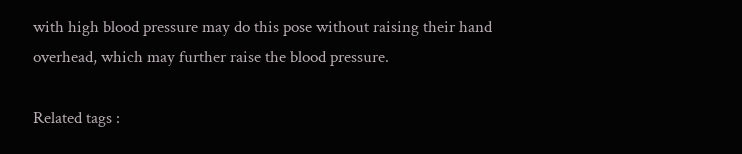with high blood pressure may do this pose without raising their hand overhead, which may further raise the blood pressure.

Related tags :